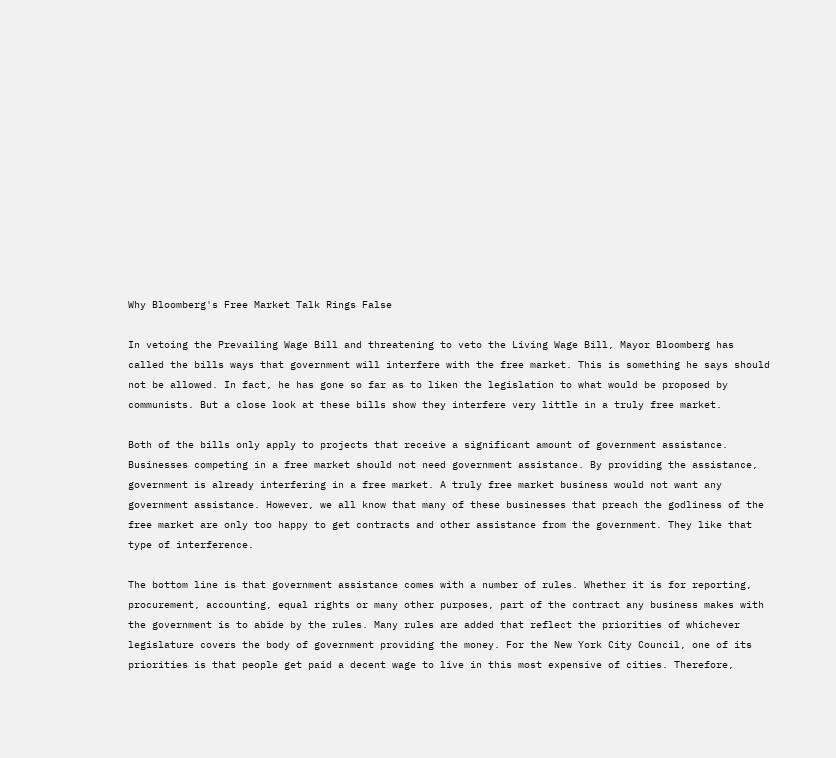Why Bloomberg's Free Market Talk Rings False

In vetoing the Prevailing Wage Bill and threatening to veto the Living Wage Bill, Mayor Bloomberg has called the bills ways that government will interfere with the free market. This is something he says should not be allowed. In fact, he has gone so far as to liken the legislation to what would be proposed by communists. But a close look at these bills show they interfere very little in a truly free market.

Both of the bills only apply to projects that receive a significant amount of government assistance. Businesses competing in a free market should not need government assistance. By providing the assistance, government is already interfering in a free market. A truly free market business would not want any government assistance. However, we all know that many of these businesses that preach the godliness of the free market are only too happy to get contracts and other assistance from the government. They like that type of interference.

The bottom line is that government assistance comes with a number of rules. Whether it is for reporting, procurement, accounting, equal rights or many other purposes, part of the contract any business makes with the government is to abide by the rules. Many rules are added that reflect the priorities of whichever legislature covers the body of government providing the money. For the New York City Council, one of its priorities is that people get paid a decent wage to live in this most expensive of cities. Therefore,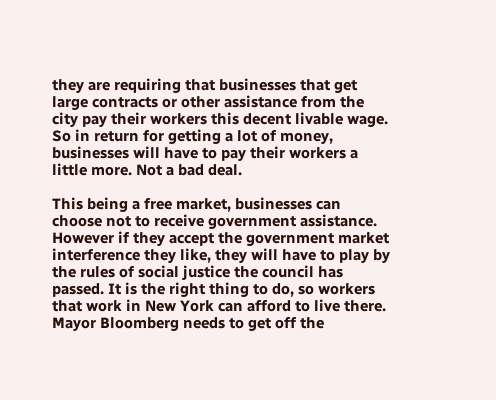they are requiring that businesses that get large contracts or other assistance from the city pay their workers this decent livable wage. So in return for getting a lot of money, businesses will have to pay their workers a little more. Not a bad deal.

This being a free market, businesses can choose not to receive government assistance. However if they accept the government market interference they like, they will have to play by the rules of social justice the council has passed. It is the right thing to do, so workers that work in New York can afford to live there. Mayor Bloomberg needs to get off the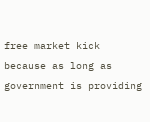free market kick because as long as government is providing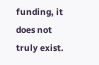funding, it does not truly exist.